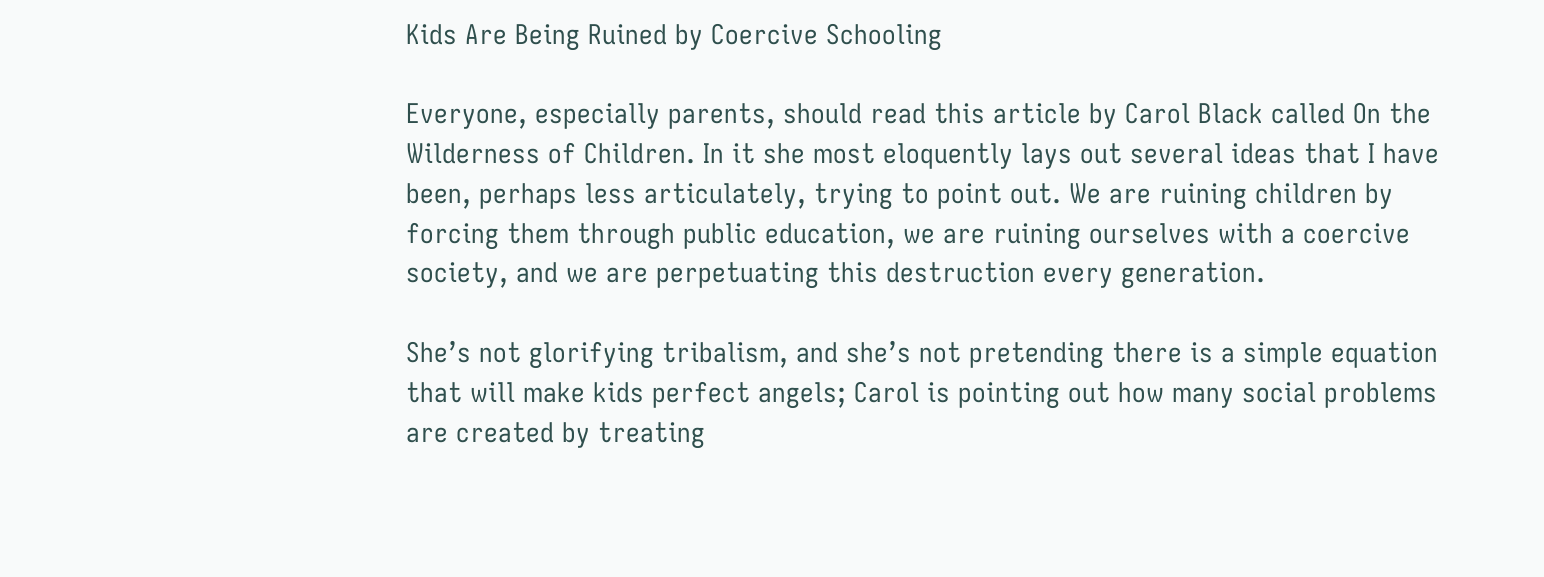Kids Are Being Ruined by Coercive Schooling

Everyone, especially parents, should read this article by Carol Black called On the Wilderness of Children. In it she most eloquently lays out several ideas that I have been, perhaps less articulately, trying to point out. We are ruining children by forcing them through public education, we are ruining ourselves with a coercive society, and we are perpetuating this destruction every generation.

She’s not glorifying tribalism, and she’s not pretending there is a simple equation that will make kids perfect angels; Carol is pointing out how many social problems are created by treating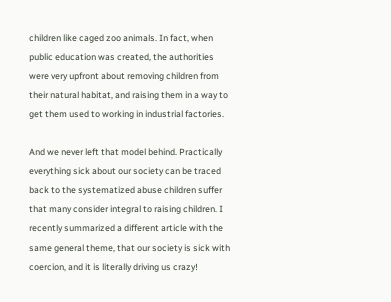children like caged zoo animals. In fact, when public education was created, the authorities were very upfront about removing children from their natural habitat, and raising them in a way to get them used to working in industrial factories.

And we never left that model behind. Practically everything sick about our society can be traced back to the systematized abuse children suffer that many consider integral to raising children. I recently summarized a different article with the same general theme, that our society is sick with coercion, and it is literally driving us crazy!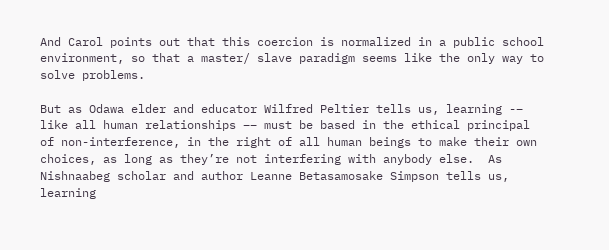And Carol points out that this coercion is normalized in a public school environment, so that a master/ slave paradigm seems like the only way to solve problems.

But as Odawa elder and educator Wilfred Peltier tells us, learning -– like all human relationships –– must be based in the ethical principal of non-interference, in the right of all human beings to make their own choices, as long as they’re not interfering with anybody else.  As Nishnaabeg scholar and author Leanne Betasamosake Simpson tells us, learning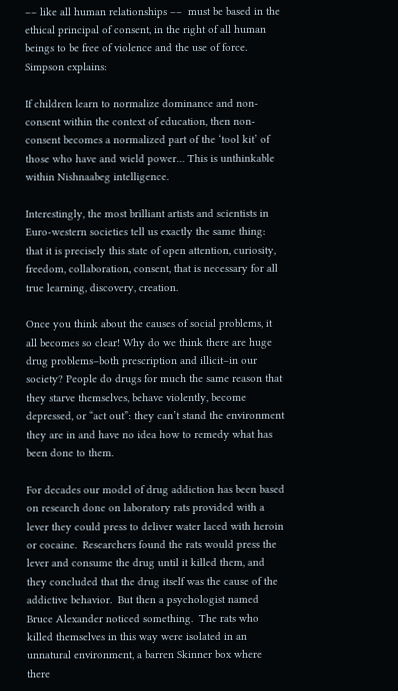–– like all human relationships ––  must be based in the ethical principal of consent, in the right of all human beings to be free of violence and the use of force.  Simpson explains:

If children learn to normalize dominance and non-consent within the context of education, then non-consent becomes a normalized part of the ‘tool kit’ of those who have and wield power… This is unthinkable within Nishnaabeg intelligence.

Interestingly, the most brilliant artists and scientists in Euro-western societies tell us exactly the same thing: that it is precisely this state of open attention, curiosity, freedom, collaboration, consent, that is necessary for all true learning, discovery, creation.

Once you think about the causes of social problems, it all becomes so clear! Why do we think there are huge drug problems–both prescription and illicit–in our society? People do drugs for much the same reason that they starve themselves, behave violently, become depressed, or “act out”: they can’t stand the environment they are in and have no idea how to remedy what has been done to them.

For decades our model of drug addiction has been based on research done on laboratory rats provided with a lever they could press to deliver water laced with heroin or cocaine.  Researchers found the rats would press the lever and consume the drug until it killed them, and they concluded that the drug itself was the cause of the addictive behavior.  But then a psychologist named Bruce Alexander noticed something.  The rats who killed themselves in this way were isolated in an unnatural environment, a barren Skinner box where there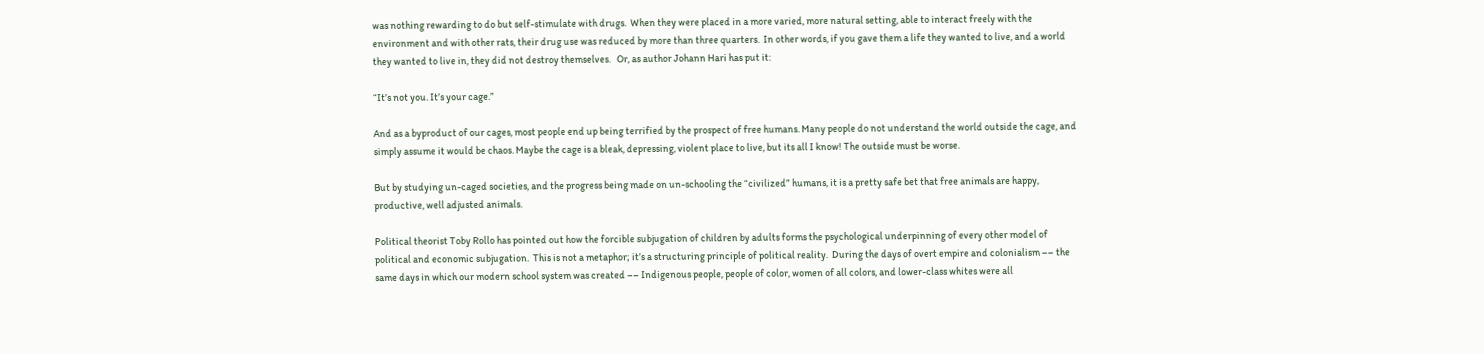was nothing rewarding to do but self-stimulate with drugs.  When they were placed in a more varied, more natural setting, able to interact freely with the environment and with other rats, their drug use was reduced by more than three quarters.  In other words, if you gave them a life they wanted to live, and a world they wanted to live in, they did not destroy themselves.   Or, as author Johann Hari has put it:

“It’s not you. It’s your cage.”

And as a byproduct of our cages, most people end up being terrified by the prospect of free humans. Many people do not understand the world outside the cage, and simply assume it would be chaos. Maybe the cage is a bleak, depressing, violent place to live, but its all I know! The outside must be worse.

But by studying un-caged societies, and the progress being made on un-schooling the “civilized” humans, it is a pretty safe bet that free animals are happy, productive, well adjusted animals.

Political theorist Toby Rollo has pointed out how the forcible subjugation of children by adults forms the psychological underpinning of every other model of political and economic subjugation.  This is not a metaphor; it’s a structuring principle of political reality.  During the days of overt empire and colonialism –– the same days in which our modern school system was created –– Indigenous people, people of color, women of all colors, and lower-class whites were all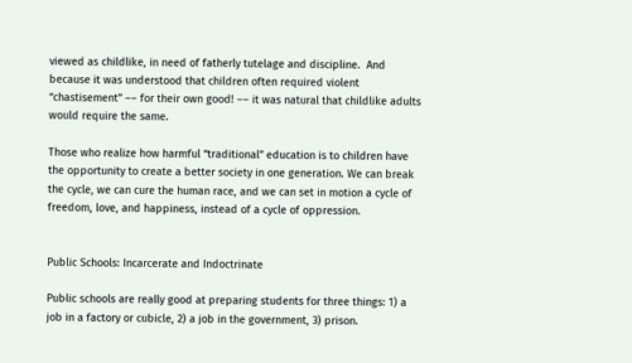viewed as childlike, in need of fatherly tutelage and discipline.  And because it was understood that children often required violent “chastisement” –– for their own good! –– it was natural that childlike adults would require the same.

Those who realize how harmful “traditional” education is to children have the opportunity to create a better society in one generation. We can break the cycle, we can cure the human race, and we can set in motion a cycle of freedom, love, and happiness, instead of a cycle of oppression.


Public Schools: Incarcerate and Indoctrinate

Public schools are really good at preparing students for three things: 1) a job in a factory or cubicle, 2) a job in the government, 3) prison.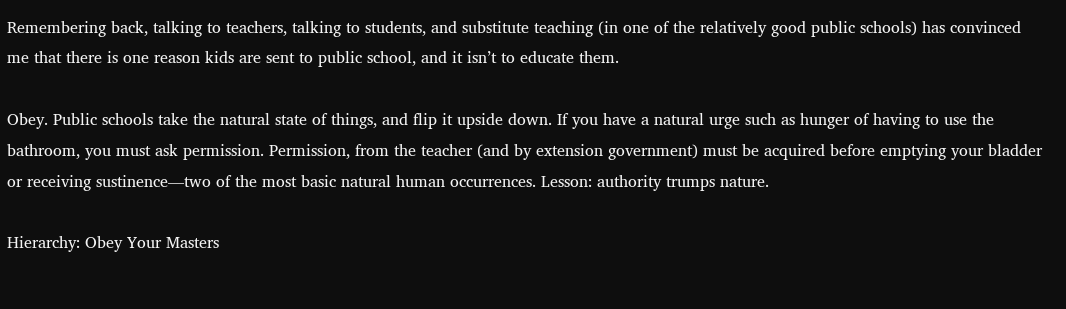Remembering back, talking to teachers, talking to students, and substitute teaching (in one of the relatively good public schools) has convinced me that there is one reason kids are sent to public school, and it isn’t to educate them.

Obey. Public schools take the natural state of things, and flip it upside down. If you have a natural urge such as hunger of having to use the bathroom, you must ask permission. Permission, from the teacher (and by extension government) must be acquired before emptying your bladder or receiving sustinence—two of the most basic natural human occurrences. Lesson: authority trumps nature.

Hierarchy: Obey Your Masters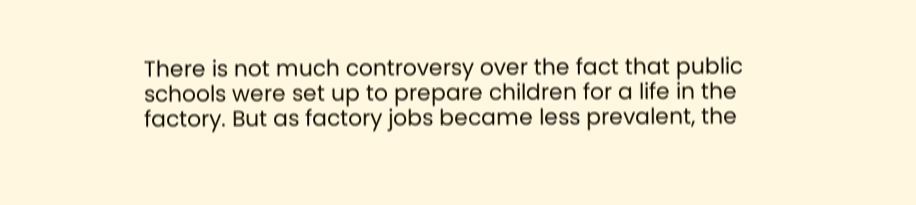There is not much controversy over the fact that public schools were set up to prepare children for a life in the factory. But as factory jobs became less prevalent, the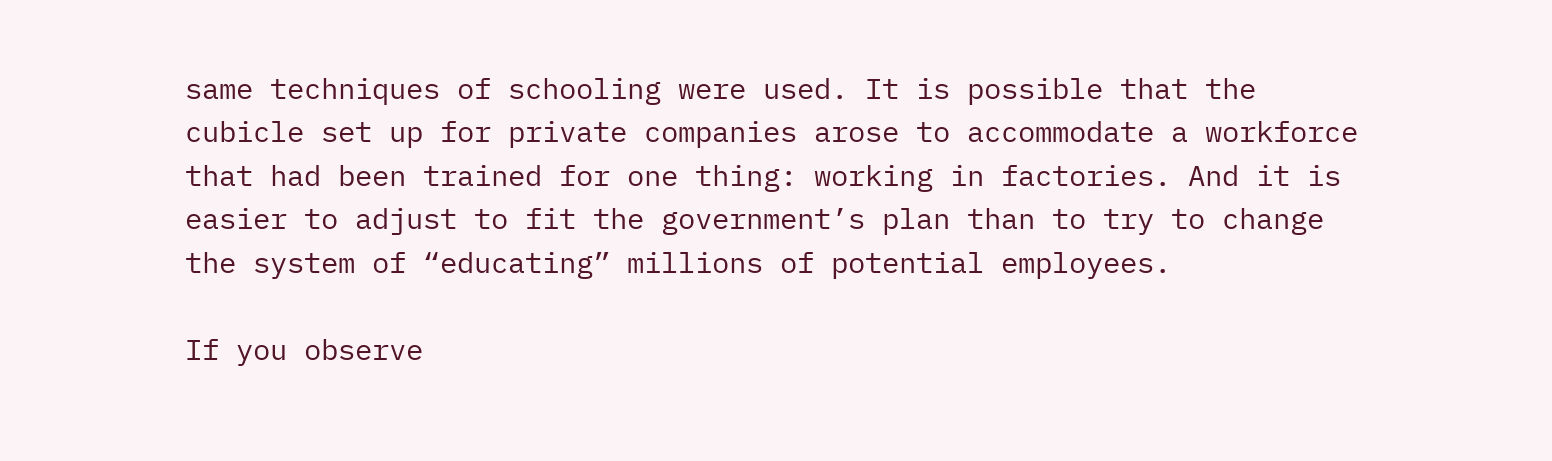same techniques of schooling were used. It is possible that the cubicle set up for private companies arose to accommodate a workforce that had been trained for one thing: working in factories. And it is easier to adjust to fit the government’s plan than to try to change the system of “educating” millions of potential employees.

If you observe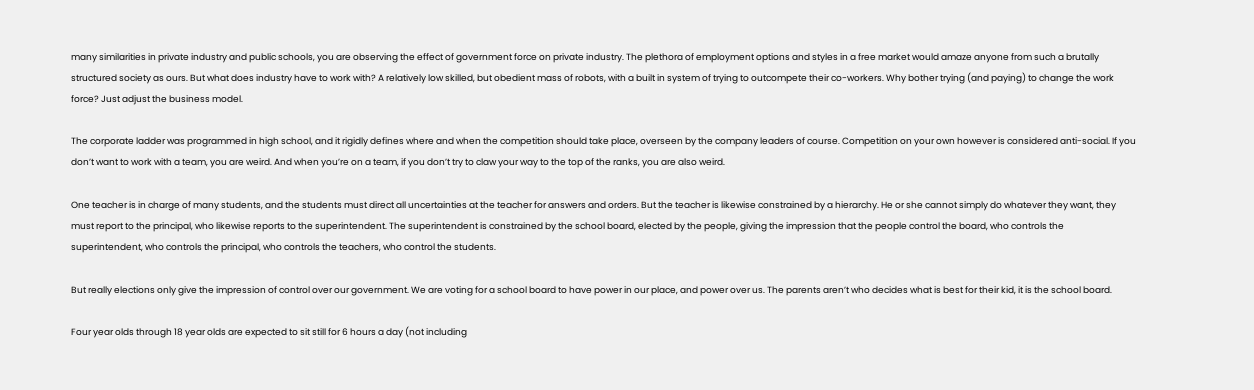many similarities in private industry and public schools, you are observing the effect of government force on private industry. The plethora of employment options and styles in a free market would amaze anyone from such a brutally structured society as ours. But what does industry have to work with? A relatively low skilled, but obedient mass of robots, with a built in system of trying to outcompete their co-workers. Why bother trying (and paying) to change the work force? Just adjust the business model.

The corporate ladder was programmed in high school, and it rigidly defines where and when the competition should take place, overseen by the company leaders of course. Competition on your own however is considered anti-social. If you don’t want to work with a team, you are weird. And when you’re on a team, if you don’t try to claw your way to the top of the ranks, you are also weird.

One teacher is in charge of many students, and the students must direct all uncertainties at the teacher for answers and orders. But the teacher is likewise constrained by a hierarchy. He or she cannot simply do whatever they want, they must report to the principal, who likewise reports to the superintendent. The superintendent is constrained by the school board, elected by the people, giving the impression that the people control the board, who controls the superintendent, who controls the principal, who controls the teachers, who control the students.

But really elections only give the impression of control over our government. We are voting for a school board to have power in our place, and power over us. The parents aren’t who decides what is best for their kid, it is the school board.

Four year olds through 18 year olds are expected to sit still for 6 hours a day (not including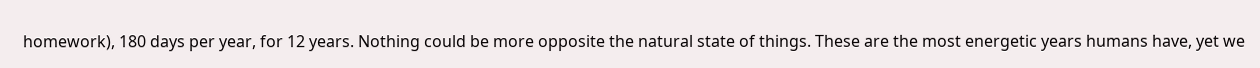homework), 180 days per year, for 12 years. Nothing could be more opposite the natural state of things. These are the most energetic years humans have, yet we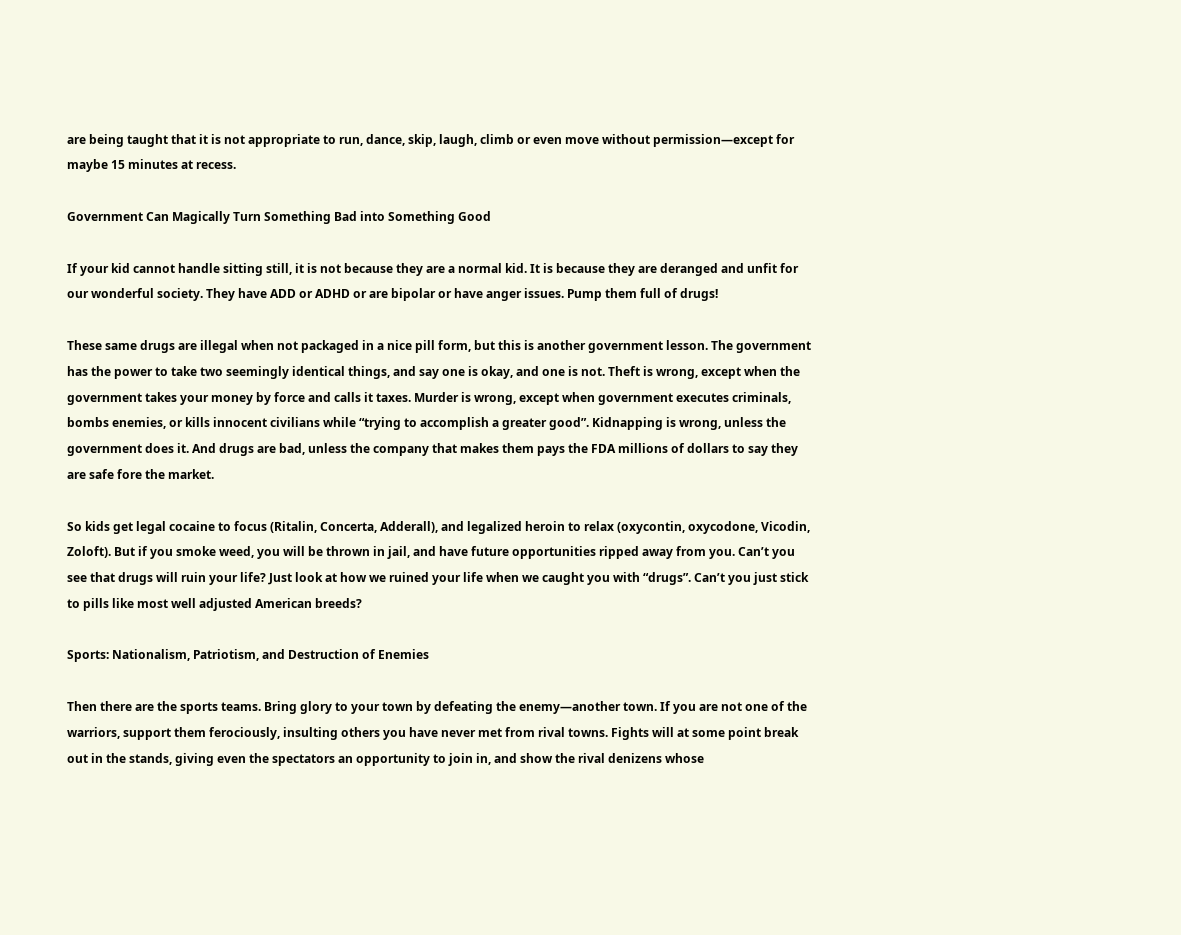are being taught that it is not appropriate to run, dance, skip, laugh, climb or even move without permission—except for maybe 15 minutes at recess.

Government Can Magically Turn Something Bad into Something Good

If your kid cannot handle sitting still, it is not because they are a normal kid. It is because they are deranged and unfit for our wonderful society. They have ADD or ADHD or are bipolar or have anger issues. Pump them full of drugs!

These same drugs are illegal when not packaged in a nice pill form, but this is another government lesson. The government has the power to take two seemingly identical things, and say one is okay, and one is not. Theft is wrong, except when the government takes your money by force and calls it taxes. Murder is wrong, except when government executes criminals, bombs enemies, or kills innocent civilians while “trying to accomplish a greater good”. Kidnapping is wrong, unless the government does it. And drugs are bad, unless the company that makes them pays the FDA millions of dollars to say they are safe fore the market.

So kids get legal cocaine to focus (Ritalin, Concerta, Adderall), and legalized heroin to relax (oxycontin, oxycodone, Vicodin, Zoloft). But if you smoke weed, you will be thrown in jail, and have future opportunities ripped away from you. Can’t you see that drugs will ruin your life? Just look at how we ruined your life when we caught you with “drugs”. Can’t you just stick to pills like most well adjusted American breeds?

Sports: Nationalism, Patriotism, and Destruction of Enemies

Then there are the sports teams. Bring glory to your town by defeating the enemy—another town. If you are not one of the warriors, support them ferociously, insulting others you have never met from rival towns. Fights will at some point break out in the stands, giving even the spectators an opportunity to join in, and show the rival denizens whose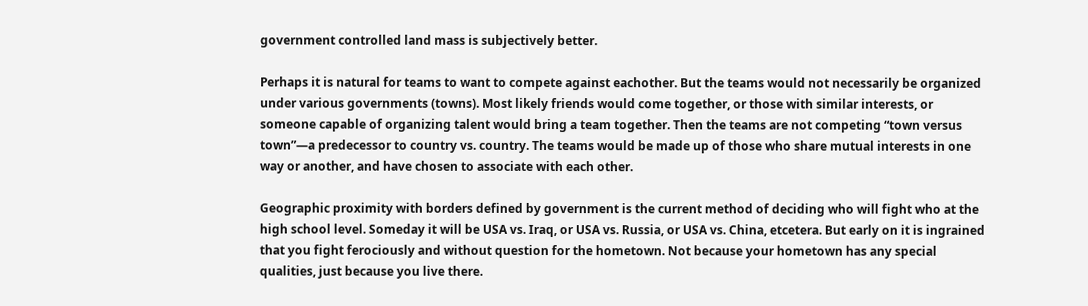government controlled land mass is subjectively better.

Perhaps it is natural for teams to want to compete against eachother. But the teams would not necessarily be organized under various governments (towns). Most likely friends would come together, or those with similar interests, or someone capable of organizing talent would bring a team together. Then the teams are not competing “town versus town”—a predecessor to country vs. country. The teams would be made up of those who share mutual interests in one way or another, and have chosen to associate with each other.

Geographic proximity with borders defined by government is the current method of deciding who will fight who at the high school level. Someday it will be USA vs. Iraq, or USA vs. Russia, or USA vs. China, etcetera. But early on it is ingrained that you fight ferociously and without question for the hometown. Not because your hometown has any special qualities, just because you live there.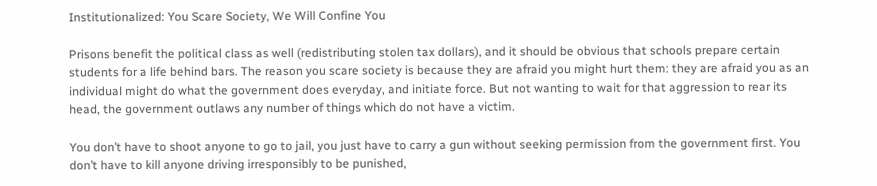Institutionalized: You Scare Society, We Will Confine You

Prisons benefit the political class as well (redistributing stolen tax dollars), and it should be obvious that schools prepare certain students for a life behind bars. The reason you scare society is because they are afraid you might hurt them: they are afraid you as an individual might do what the government does everyday, and initiate force. But not wanting to wait for that aggression to rear its head, the government outlaws any number of things which do not have a victim.

You don’t have to shoot anyone to go to jail, you just have to carry a gun without seeking permission from the government first. You don’t have to kill anyone driving irresponsibly to be punished,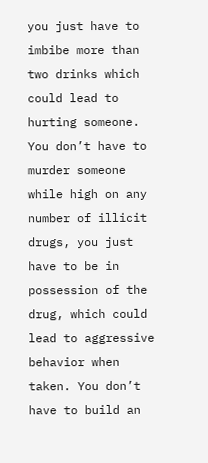you just have to imbibe more than two drinks which could lead to hurting someone. You don’t have to murder someone while high on any number of illicit drugs, you just have to be in possession of the drug, which could lead to aggressive behavior when taken. You don’t have to build an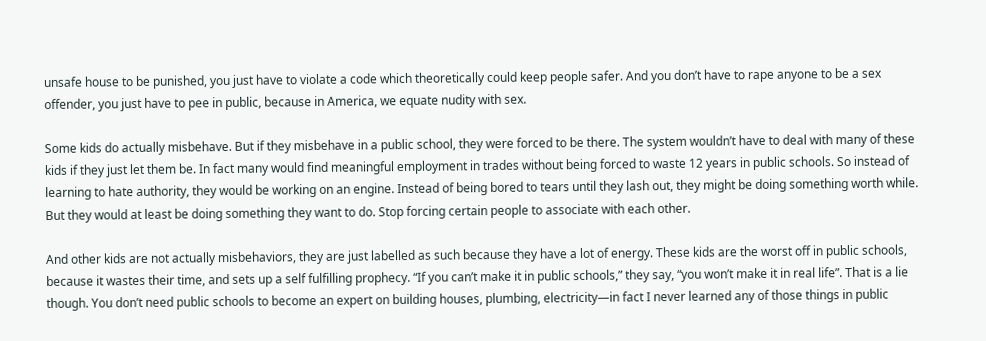unsafe house to be punished, you just have to violate a code which theoretically could keep people safer. And you don’t have to rape anyone to be a sex offender, you just have to pee in public, because in America, we equate nudity with sex.

Some kids do actually misbehave. But if they misbehave in a public school, they were forced to be there. The system wouldn’t have to deal with many of these kids if they just let them be. In fact many would find meaningful employment in trades without being forced to waste 12 years in public schools. So instead of learning to hate authority, they would be working on an engine. Instead of being bored to tears until they lash out, they might be doing something worth while. But they would at least be doing something they want to do. Stop forcing certain people to associate with each other.

And other kids are not actually misbehaviors, they are just labelled as such because they have a lot of energy. These kids are the worst off in public schools, because it wastes their time, and sets up a self fulfilling prophecy. “If you can’t make it in public schools,” they say, “you won’t make it in real life”. That is a lie though. You don’t need public schools to become an expert on building houses, plumbing, electricity—in fact I never learned any of those things in public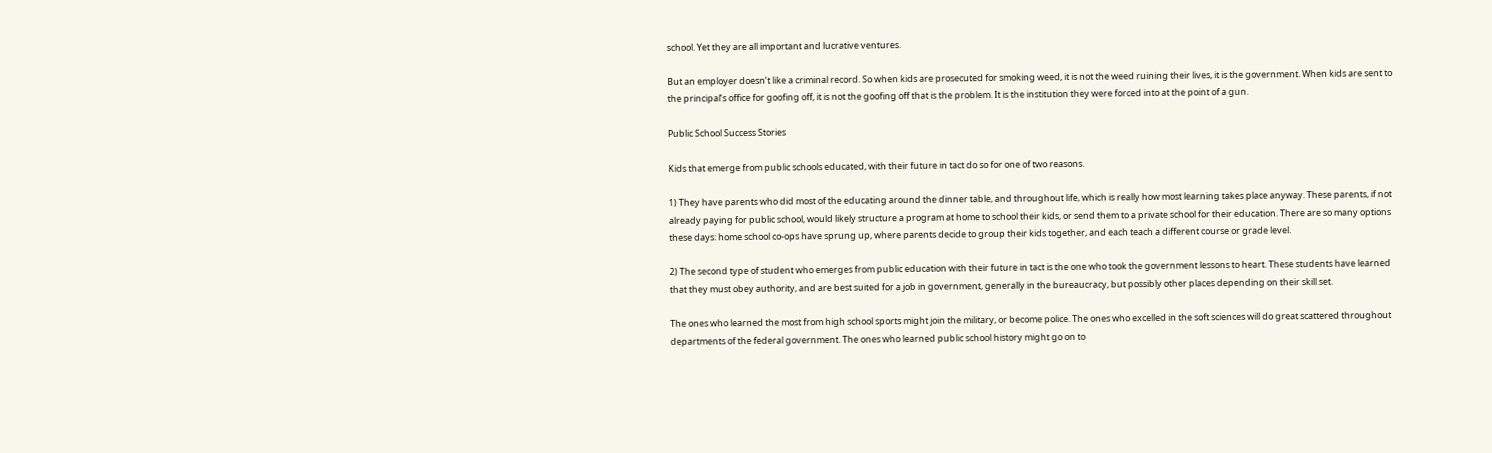school. Yet they are all important and lucrative ventures.

But an employer doesn’t like a criminal record. So when kids are prosecuted for smoking weed, it is not the weed ruining their lives, it is the government. When kids are sent to the principal’s office for goofing off, it is not the goofing off that is the problem. It is the institution they were forced into at the point of a gun.

Public School Success Stories

Kids that emerge from public schools educated, with their future in tact do so for one of two reasons.

1) They have parents who did most of the educating around the dinner table, and throughout life, which is really how most learning takes place anyway. These parents, if not already paying for public school, would likely structure a program at home to school their kids, or send them to a private school for their education. There are so many options these days: home school co-ops have sprung up, where parents decide to group their kids together, and each teach a different course or grade level.

2) The second type of student who emerges from public education with their future in tact is the one who took the government lessons to heart. These students have learned that they must obey authority, and are best suited for a job in government, generally in the bureaucracy, but possibly other places depending on their skill set.

The ones who learned the most from high school sports might join the military, or become police. The ones who excelled in the soft sciences will do great scattered throughout departments of the federal government. The ones who learned public school history might go on to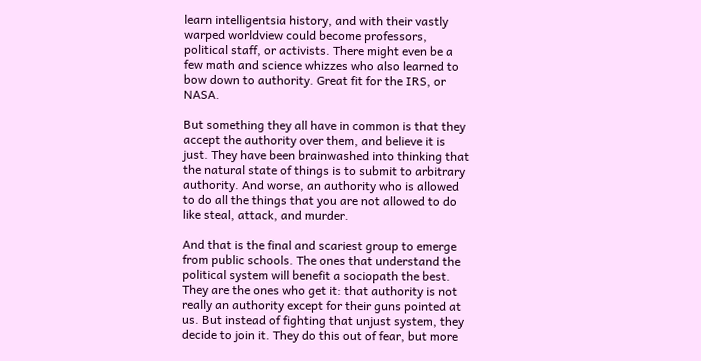learn intelligentsia history, and with their vastly warped worldview could become professors, political staff, or activists. There might even be a few math and science whizzes who also learned to bow down to authority. Great fit for the IRS, or NASA.

But something they all have in common is that they accept the authority over them, and believe it is just. They have been brainwashed into thinking that the natural state of things is to submit to arbitrary authority. And worse, an authority who is allowed to do all the things that you are not allowed to do like steal, attack, and murder.

And that is the final and scariest group to emerge from public schools. The ones that understand the political system will benefit a sociopath the best. They are the ones who get it: that authority is not really an authority except for their guns pointed at us. But instead of fighting that unjust system, they decide to join it. They do this out of fear, but more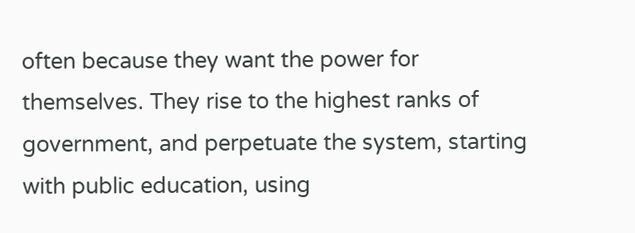often because they want the power for themselves. They rise to the highest ranks of government, and perpetuate the system, starting with public education, using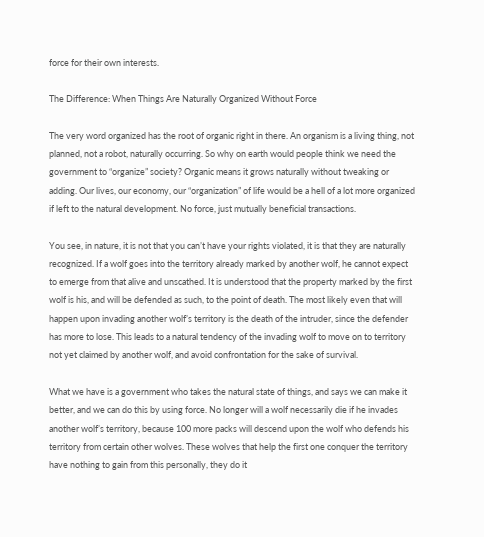force for their own interests.

The Difference: When Things Are Naturally Organized Without Force

The very word organized has the root of organic right in there. An organism is a living thing, not planned, not a robot, naturally occurring. So why on earth would people think we need the government to “organize” society? Organic means it grows naturally without tweaking or adding. Our lives, our economy, our “organization” of life would be a hell of a lot more organized if left to the natural development. No force, just mutually beneficial transactions.

You see, in nature, it is not that you can’t have your rights violated, it is that they are naturally recognized. If a wolf goes into the territory already marked by another wolf, he cannot expect to emerge from that alive and unscathed. It is understood that the property marked by the first wolf is his, and will be defended as such, to the point of death. The most likely even that will happen upon invading another wolf’s territory is the death of the intruder, since the defender has more to lose. This leads to a natural tendency of the invading wolf to move on to territory not yet claimed by another wolf, and avoid confrontation for the sake of survival.

What we have is a government who takes the natural state of things, and says we can make it better, and we can do this by using force. No longer will a wolf necessarily die if he invades another wolf’s territory, because 100 more packs will descend upon the wolf who defends his territory from certain other wolves. These wolves that help the first one conquer the territory have nothing to gain from this personally, they do it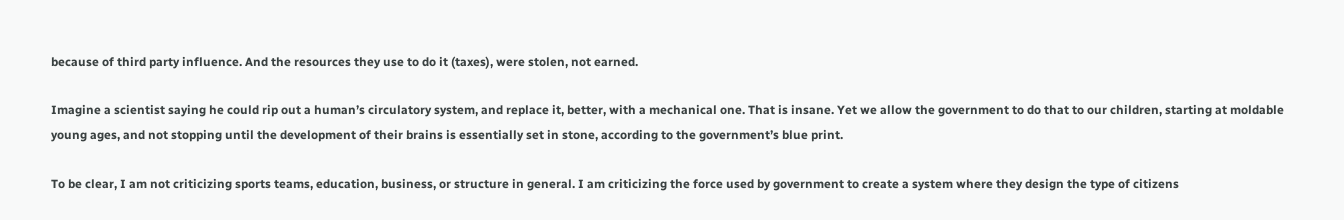because of third party influence. And the resources they use to do it (taxes), were stolen, not earned.

Imagine a scientist saying he could rip out a human’s circulatory system, and replace it, better, with a mechanical one. That is insane. Yet we allow the government to do that to our children, starting at moldable young ages, and not stopping until the development of their brains is essentially set in stone, according to the government’s blue print.

To be clear, I am not criticizing sports teams, education, business, or structure in general. I am criticizing the force used by government to create a system where they design the type of citizens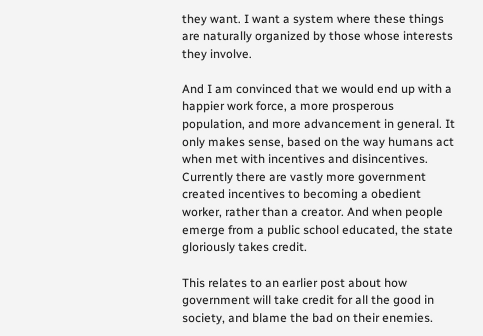they want. I want a system where these things are naturally organized by those whose interests they involve.

And I am convinced that we would end up with a happier work force, a more prosperous population, and more advancement in general. It only makes sense, based on the way humans act when met with incentives and disincentives. Currently there are vastly more government created incentives to becoming a obedient worker, rather than a creator. And when people emerge from a public school educated, the state gloriously takes credit.

This relates to an earlier post about how government will take credit for all the good in society, and blame the bad on their enemies.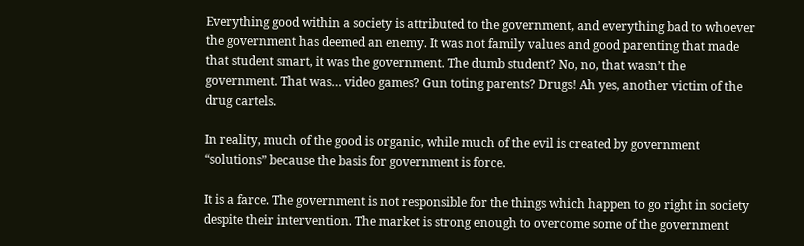Everything good within a society is attributed to the government, and everything bad to whoever the government has deemed an enemy. It was not family values and good parenting that made that student smart, it was the government. The dumb student? No, no, that wasn’t the government. That was… video games? Gun toting parents? Drugs! Ah yes, another victim of the drug cartels.

In reality, much of the good is organic, while much of the evil is created by government “solutions” because the basis for government is force.

It is a farce. The government is not responsible for the things which happen to go right in society despite their intervention. The market is strong enough to overcome some of the government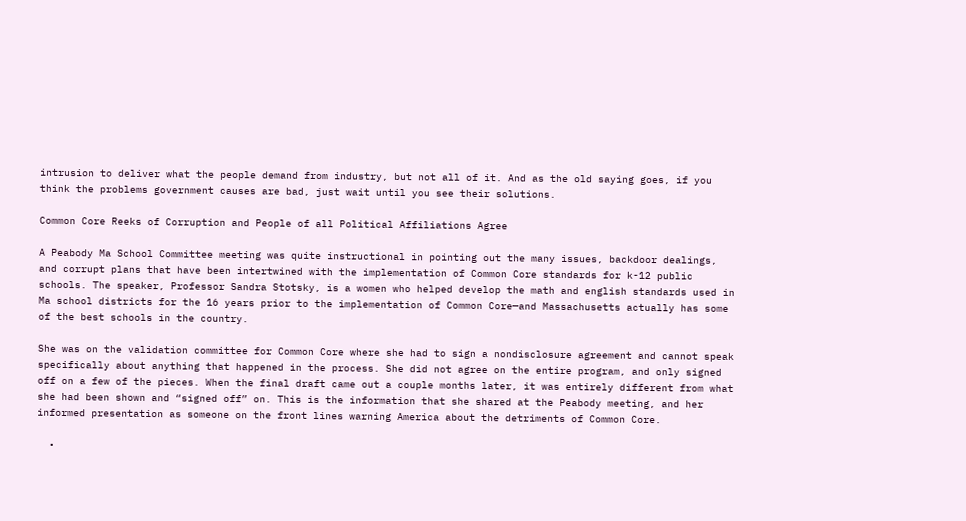intrusion to deliver what the people demand from industry, but not all of it. And as the old saying goes, if you think the problems government causes are bad, just wait until you see their solutions.

Common Core Reeks of Corruption and People of all Political Affiliations Agree

A Peabody Ma School Committee meeting was quite instructional in pointing out the many issues, backdoor dealings, and corrupt plans that have been intertwined with the implementation of Common Core standards for k-12 public schools. The speaker, Professor Sandra Stotsky, is a women who helped develop the math and english standards used in Ma school districts for the 16 years prior to the implementation of Common Core—and Massachusetts actually has some of the best schools in the country.

She was on the validation committee for Common Core where she had to sign a nondisclosure agreement and cannot speak specifically about anything that happened in the process. She did not agree on the entire program, and only signed off on a few of the pieces. When the final draft came out a couple months later, it was entirely different from what she had been shown and “signed off” on. This is the information that she shared at the Peabody meeting, and her informed presentation as someone on the front lines warning America about the detriments of Common Core.

  •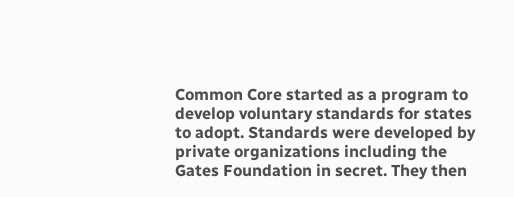Common Core started as a program to develop voluntary standards for states to adopt. Standards were developed by private organizations including the Gates Foundation in secret. They then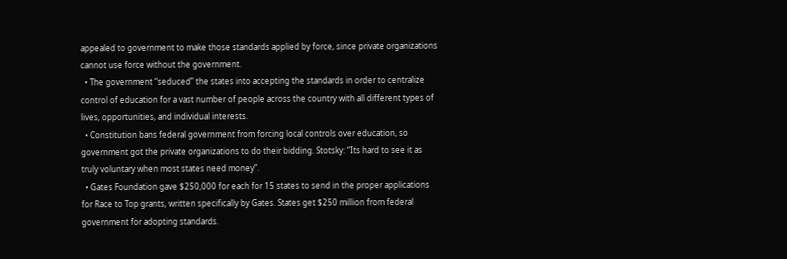appealed to government to make those standards applied by force, since private organizations cannot use force without the government.
  • The government “seduced” the states into accepting the standards in order to centralize control of education for a vast number of people across the country with all different types of lives, opportunities, and individual interests.
  • Constitution bans federal government from forcing local controls over education, so government got the private organizations to do their bidding. Stotsky: “Its hard to see it as truly voluntary when most states need money”.
  • Gates Foundation gave $250,000 for each for 15 states to send in the proper applications for Race to Top grants, written specifically by Gates. States get $250 million from federal government for adopting standards.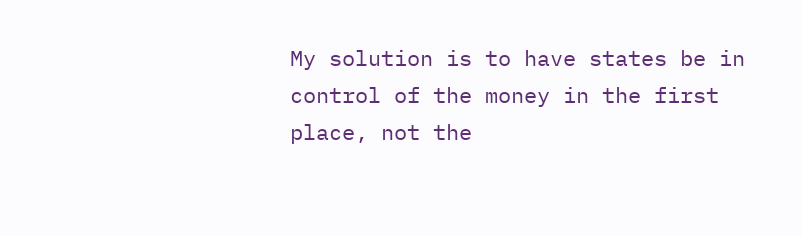My solution is to have states be in control of the money in the first place, not the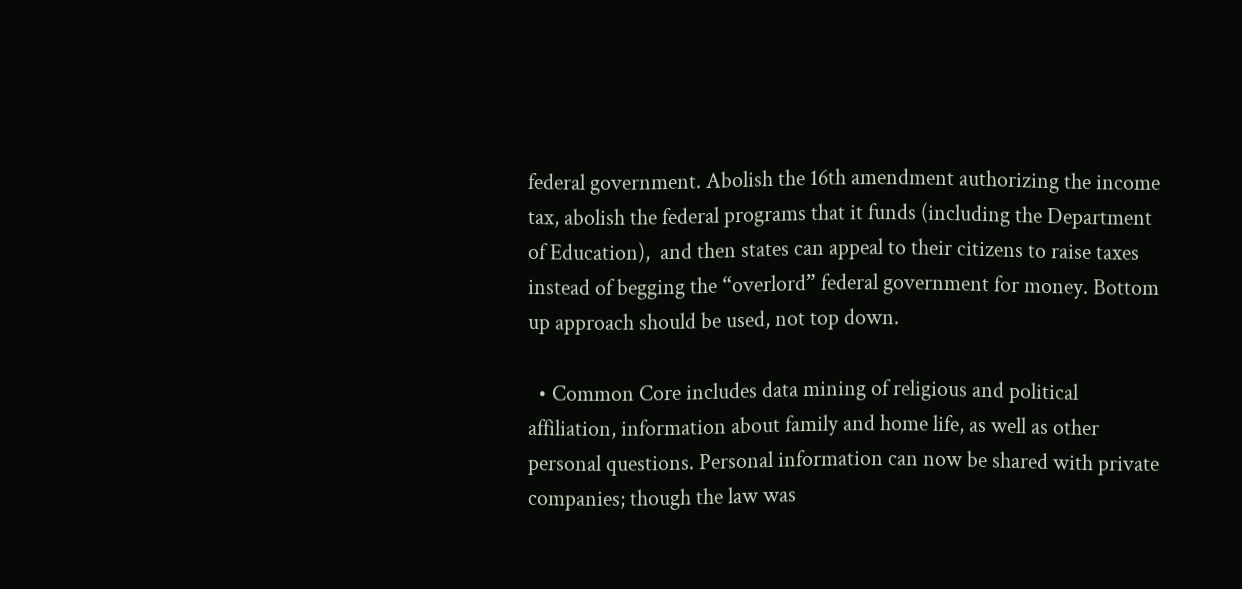federal government. Abolish the 16th amendment authorizing the income tax, abolish the federal programs that it funds (including the Department of Education),  and then states can appeal to their citizens to raise taxes instead of begging the “overlord” federal government for money. Bottom up approach should be used, not top down.

  • Common Core includes data mining of religious and political affiliation, information about family and home life, as well as other personal questions. Personal information can now be shared with private companies; though the law was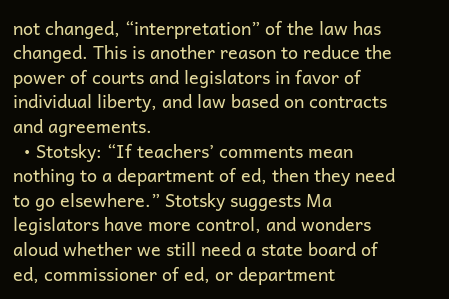not changed, “interpretation” of the law has changed. This is another reason to reduce the power of courts and legislators in favor of individual liberty, and law based on contracts and agreements.
  • Stotsky: “If teachers’ comments mean nothing to a department of ed, then they need to go elsewhere.” Stotsky suggests Ma legislators have more control, and wonders aloud whether we still need a state board of ed, commissioner of ed, or department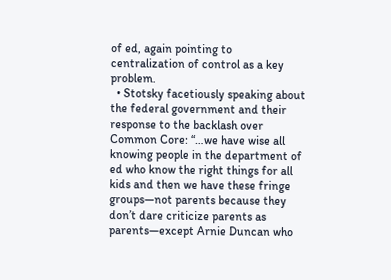of ed, again pointing to centralization of control as a key problem.
  • Stotsky facetiously speaking about the federal government and their response to the backlash over Common Core: “…we have wise all knowing people in the department of ed who know the right things for all kids and then we have these fringe groups—not parents because they don’t dare criticize parents as parents—except Arnie Duncan who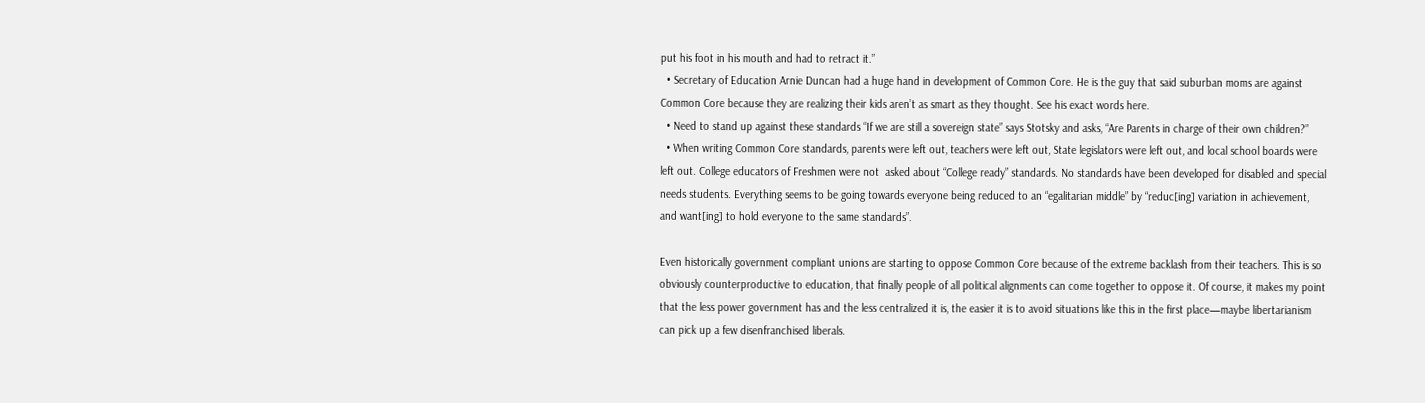put his foot in his mouth and had to retract it.”
  • Secretary of Education Arnie Duncan had a huge hand in development of Common Core. He is the guy that said suburban moms are against Common Core because they are realizing their kids aren’t as smart as they thought. See his exact words here.
  • Need to stand up against these standards “If we are still a sovereign state” says Stotsky and asks, “Are Parents in charge of their own children?”
  • When writing Common Core standards, parents were left out, teachers were left out, State legislators were left out, and local school boards were left out. College educators of Freshmen were not  asked about “College ready” standards. No standards have been developed for disabled and special needs students. Everything seems to be going towards everyone being reduced to an “egalitarian middle” by “reduc[ing] variation in achievement, and want[ing] to hold everyone to the same standards”.

Even historically government compliant unions are starting to oppose Common Core because of the extreme backlash from their teachers. This is so obviously counterproductive to education, that finally people of all political alignments can come together to oppose it. Of course, it makes my point that the less power government has and the less centralized it is, the easier it is to avoid situations like this in the first place—maybe libertarianism can pick up a few disenfranchised liberals.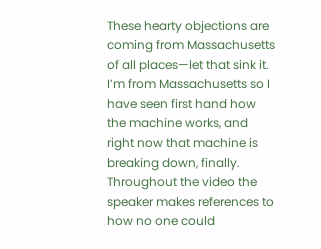These hearty objections are coming from Massachusetts of all places—let that sink it. I’m from Massachusetts so I have seen first hand how the machine works, and right now that machine is breaking down, finally. Throughout the video the speaker makes references to how no one could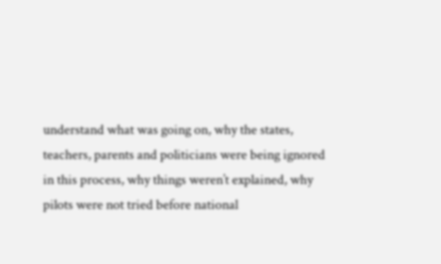understand what was going on, why the states, teachers, parents and politicians were being ignored in this process, why things weren’t explained, why pilots were not tried before national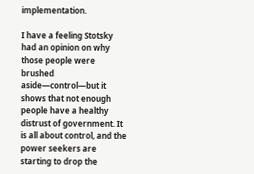implementation.

I have a feeling Stotsky had an opinion on why those people were brushed aside—control—but it shows that not enough people have a healthy distrust of government. It is all about control, and the power seekers are starting to drop the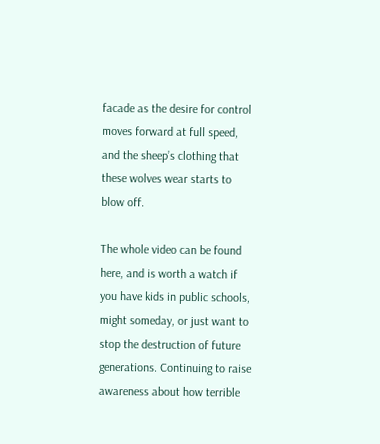facade as the desire for control moves forward at full speed, and the sheep’s clothing that these wolves wear starts to blow off.

The whole video can be found here, and is worth a watch if you have kids in public schools, might someday, or just want to stop the destruction of future generations. Continuing to raise awareness about how terrible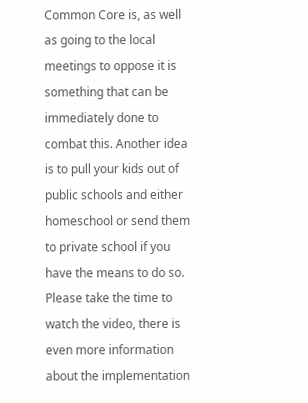Common Core is, as well as going to the local meetings to oppose it is something that can be immediately done to combat this. Another idea is to pull your kids out of public schools and either homeschool or send them to private school if you have the means to do so. Please take the time to watch the video, there is even more information about the implementation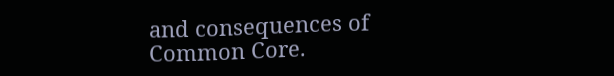and consequences of Common Core.